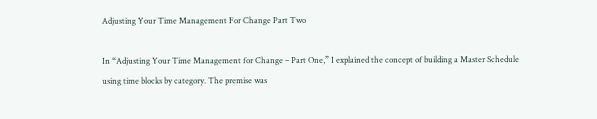Adjusting Your Time Management For Change Part Two

In “Adjusting Your Time Management for Change – Part One,” I explained the concept of building a Master Schedule using time blocks by category. The premise was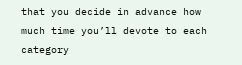that you decide in advance how much time you’ll devote to each category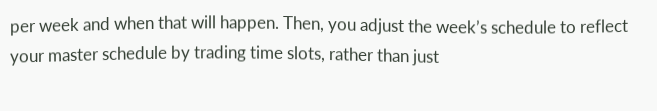per week and when that will happen. Then, you adjust the week’s schedule to reflect your master schedule by trading time slots, rather than just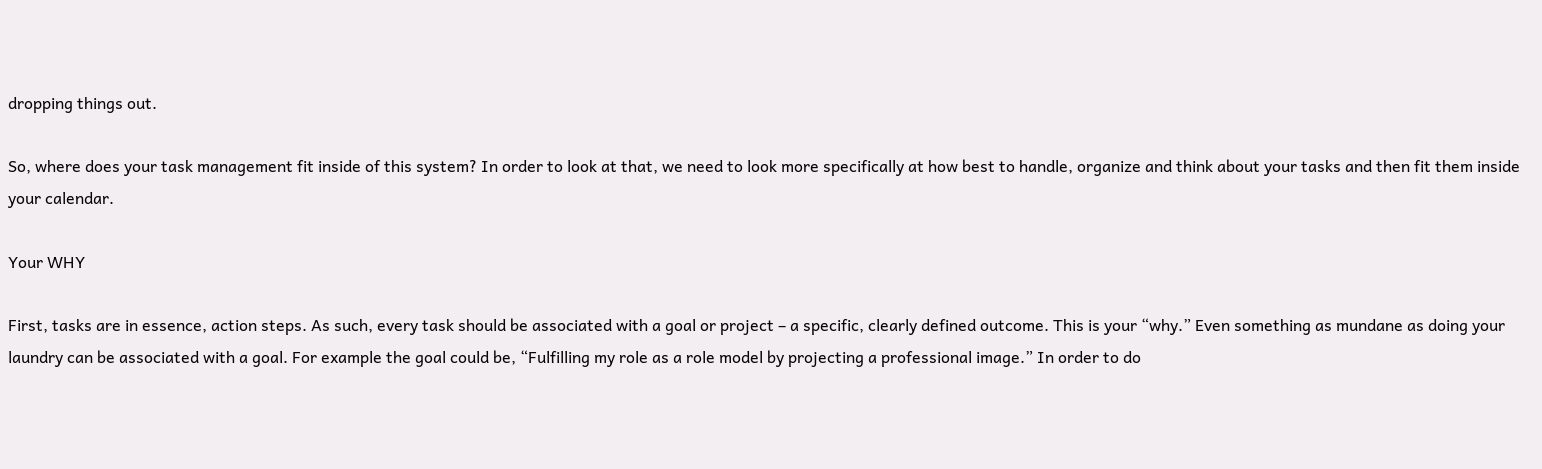dropping things out.

So, where does your task management fit inside of this system? In order to look at that, we need to look more specifically at how best to handle, organize and think about your tasks and then fit them inside your calendar.

Your WHY

First, tasks are in essence, action steps. As such, every task should be associated with a goal or project – a specific, clearly defined outcome. This is your “why.” Even something as mundane as doing your laundry can be associated with a goal. For example the goal could be, “Fulfilling my role as a role model by projecting a professional image.” In order to do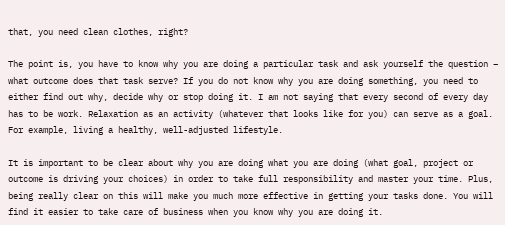that, you need clean clothes, right?

The point is, you have to know why you are doing a particular task and ask yourself the question – what outcome does that task serve? If you do not know why you are doing something, you need to either find out why, decide why or stop doing it. I am not saying that every second of every day has to be work. Relaxation as an activity (whatever that looks like for you) can serve as a goal. For example, living a healthy, well-adjusted lifestyle.

It is important to be clear about why you are doing what you are doing (what goal, project or outcome is driving your choices) in order to take full responsibility and master your time. Plus, being really clear on this will make you much more effective in getting your tasks done. You will find it easier to take care of business when you know why you are doing it.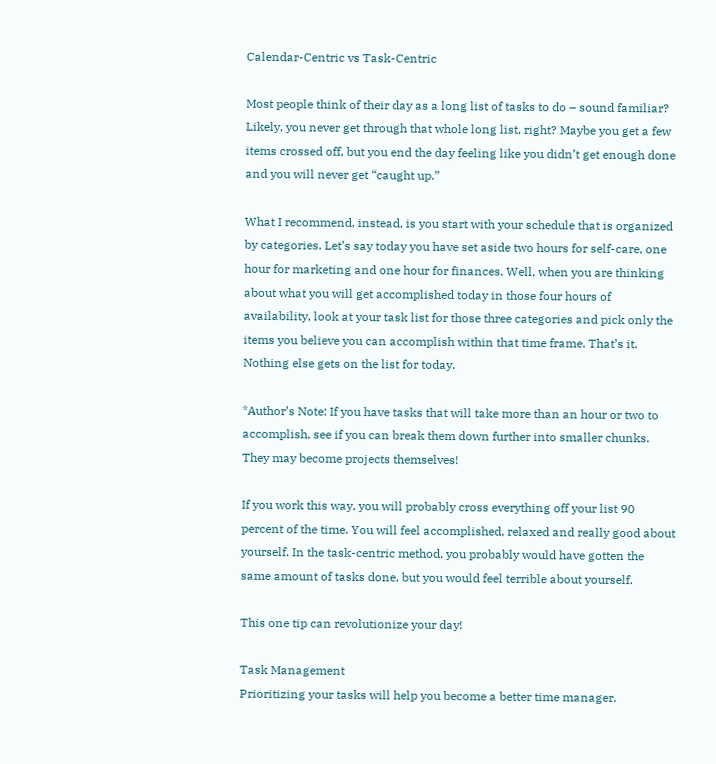Calendar-Centric vs Task-Centric

Most people think of their day as a long list of tasks to do – sound familiar? Likely, you never get through that whole long list, right? Maybe you get a few items crossed off, but you end the day feeling like you didn’t get enough done and you will never get “caught up.”

What I recommend, instead, is you start with your schedule that is organized by categories. Let’s say today you have set aside two hours for self-care, one hour for marketing and one hour for finances. Well, when you are thinking about what you will get accomplished today in those four hours of availability, look at your task list for those three categories and pick only the items you believe you can accomplish within that time frame. That’s it. Nothing else gets on the list for today.

*Author’s Note: If you have tasks that will take more than an hour or two to accomplish, see if you can break them down further into smaller chunks. They may become projects themselves!

If you work this way, you will probably cross everything off your list 90 percent of the time. You will feel accomplished, relaxed and really good about yourself. In the task-centric method, you probably would have gotten the same amount of tasks done, but you would feel terrible about yourself.

This one tip can revolutionize your day!

Task Management
Prioritizing your tasks will help you become a better time manager.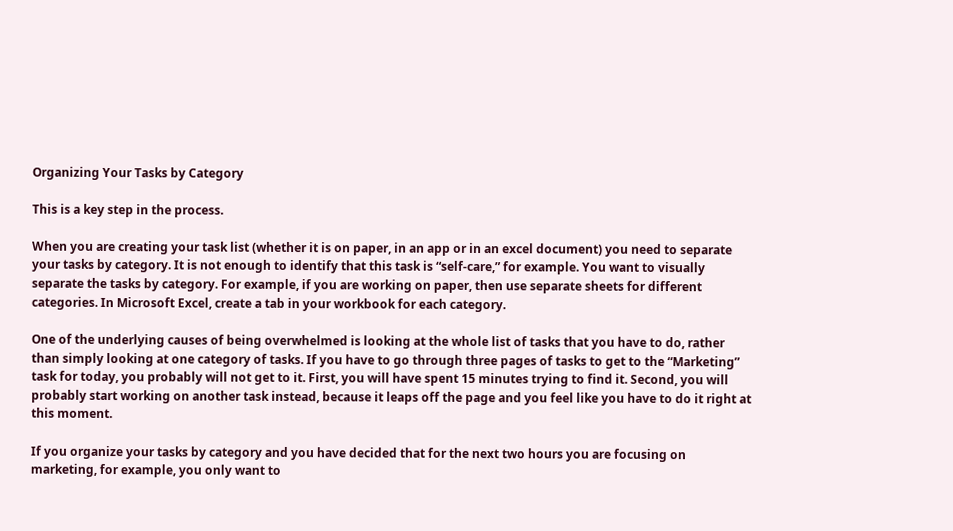Organizing Your Tasks by Category

This is a key step in the process.

When you are creating your task list (whether it is on paper, in an app or in an excel document) you need to separate your tasks by category. It is not enough to identify that this task is “self-care,” for example. You want to visually separate the tasks by category. For example, if you are working on paper, then use separate sheets for different categories. In Microsoft Excel, create a tab in your workbook for each category.

One of the underlying causes of being overwhelmed is looking at the whole list of tasks that you have to do, rather than simply looking at one category of tasks. If you have to go through three pages of tasks to get to the “Marketing” task for today, you probably will not get to it. First, you will have spent 15 minutes trying to find it. Second, you will probably start working on another task instead, because it leaps off the page and you feel like you have to do it right at this moment.

If you organize your tasks by category and you have decided that for the next two hours you are focusing on marketing, for example, you only want to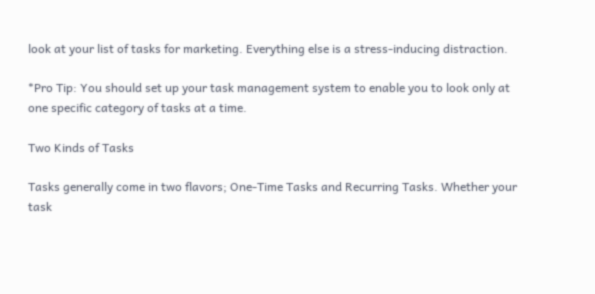look at your list of tasks for marketing. Everything else is a stress-inducing distraction.

*Pro Tip: You should set up your task management system to enable you to look only at one specific category of tasks at a time.

Two Kinds of Tasks

Tasks generally come in two flavors; One-Time Tasks and Recurring Tasks. Whether your task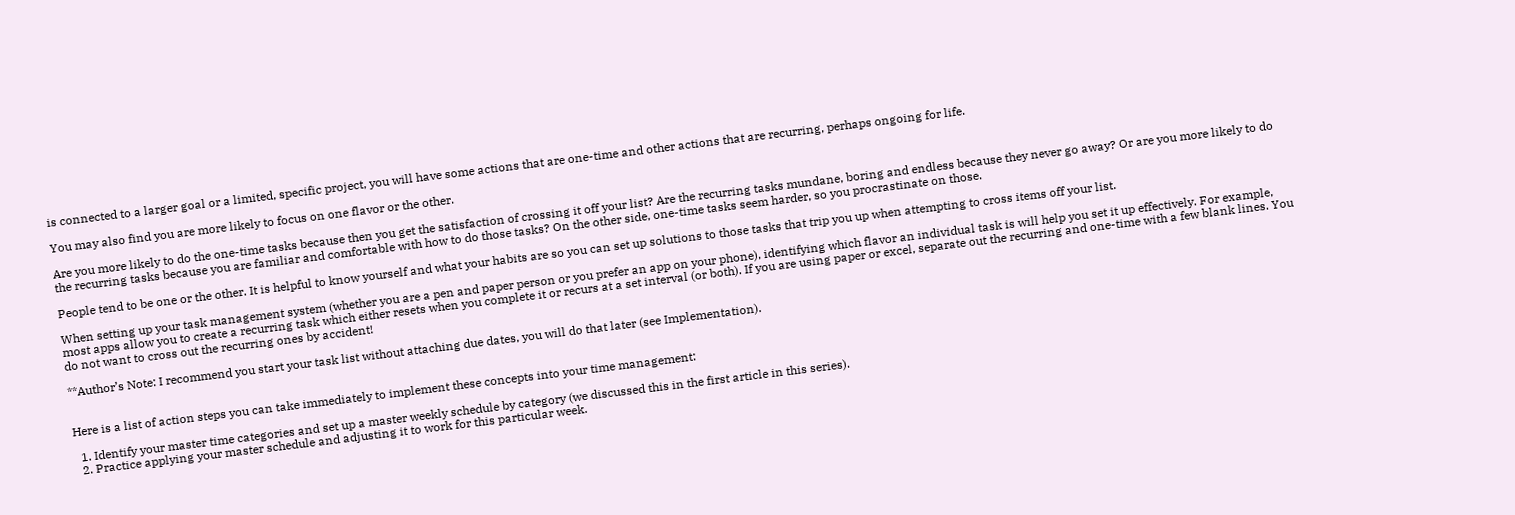is connected to a larger goal or a limited, specific project, you will have some actions that are one-time and other actions that are recurring, perhaps ongoing for life.

You may also find you are more likely to focus on one flavor or the other.

Are you more likely to do the one-time tasks because then you get the satisfaction of crossing it off your list? Are the recurring tasks mundane, boring and endless because they never go away? Or are you more likely to do the recurring tasks because you are familiar and comfortable with how to do those tasks? On the other side, one-time tasks seem harder, so you procrastinate on those.

People tend to be one or the other. It is helpful to know yourself and what your habits are so you can set up solutions to those tasks that trip you up when attempting to cross items off your list.

When setting up your task management system (whether you are a pen and paper person or you prefer an app on your phone), identifying which flavor an individual task is will help you set it up effectively. For example, most apps allow you to create a recurring task which either resets when you complete it or recurs at a set interval (or both). If you are using paper or excel, separate out the recurring and one-time with a few blank lines. You do not want to cross out the recurring ones by accident!

**Author’s Note: I recommend you start your task list without attaching due dates, you will do that later (see Implementation).


Here is a list of action steps you can take immediately to implement these concepts into your time management:

  1. Identify your master time categories and set up a master weekly schedule by category (we discussed this in the first article in this series).
  2. Practice applying your master schedule and adjusting it to work for this particular week.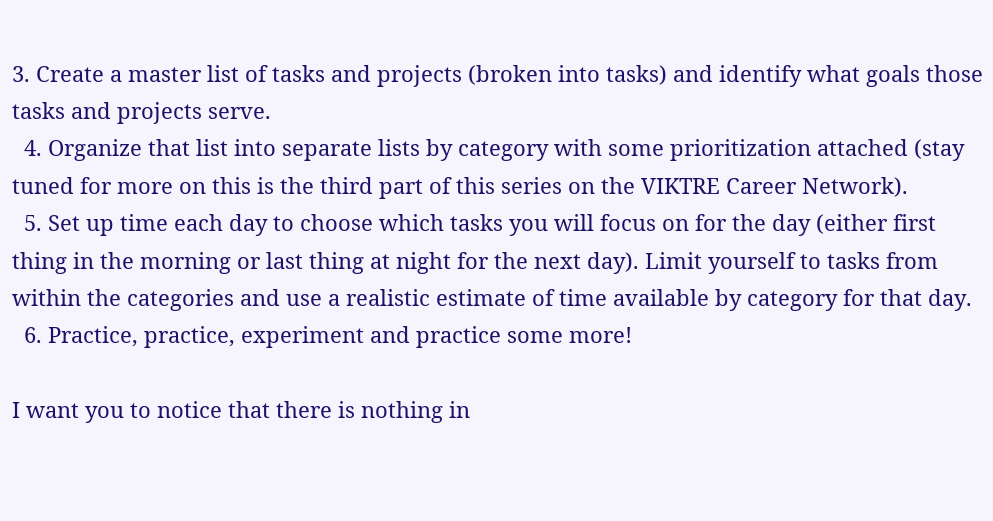3. Create a master list of tasks and projects (broken into tasks) and identify what goals those tasks and projects serve.
  4. Organize that list into separate lists by category with some prioritization attached (stay tuned for more on this is the third part of this series on the VIKTRE Career Network).
  5. Set up time each day to choose which tasks you will focus on for the day (either first thing in the morning or last thing at night for the next day). Limit yourself to tasks from within the categories and use a realistic estimate of time available by category for that day.
  6. Practice, practice, experiment and practice some more!

I want you to notice that there is nothing in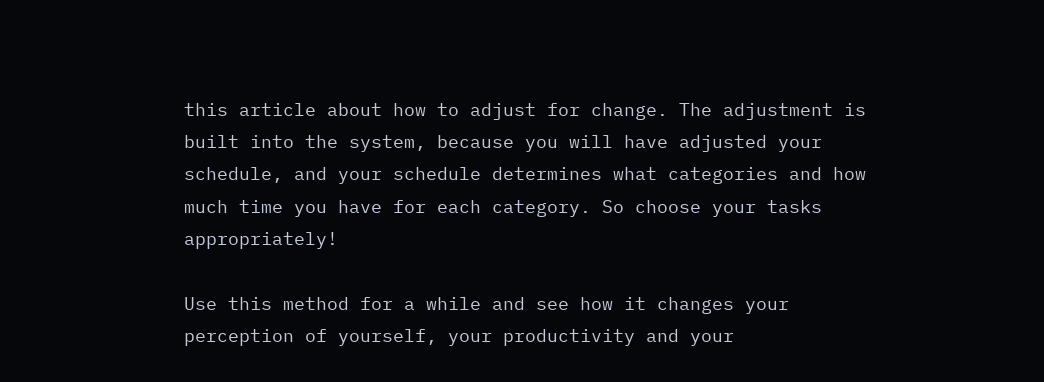this article about how to adjust for change. The adjustment is built into the system, because you will have adjusted your schedule, and your schedule determines what categories and how much time you have for each category. So choose your tasks appropriately!

Use this method for a while and see how it changes your perception of yourself, your productivity and your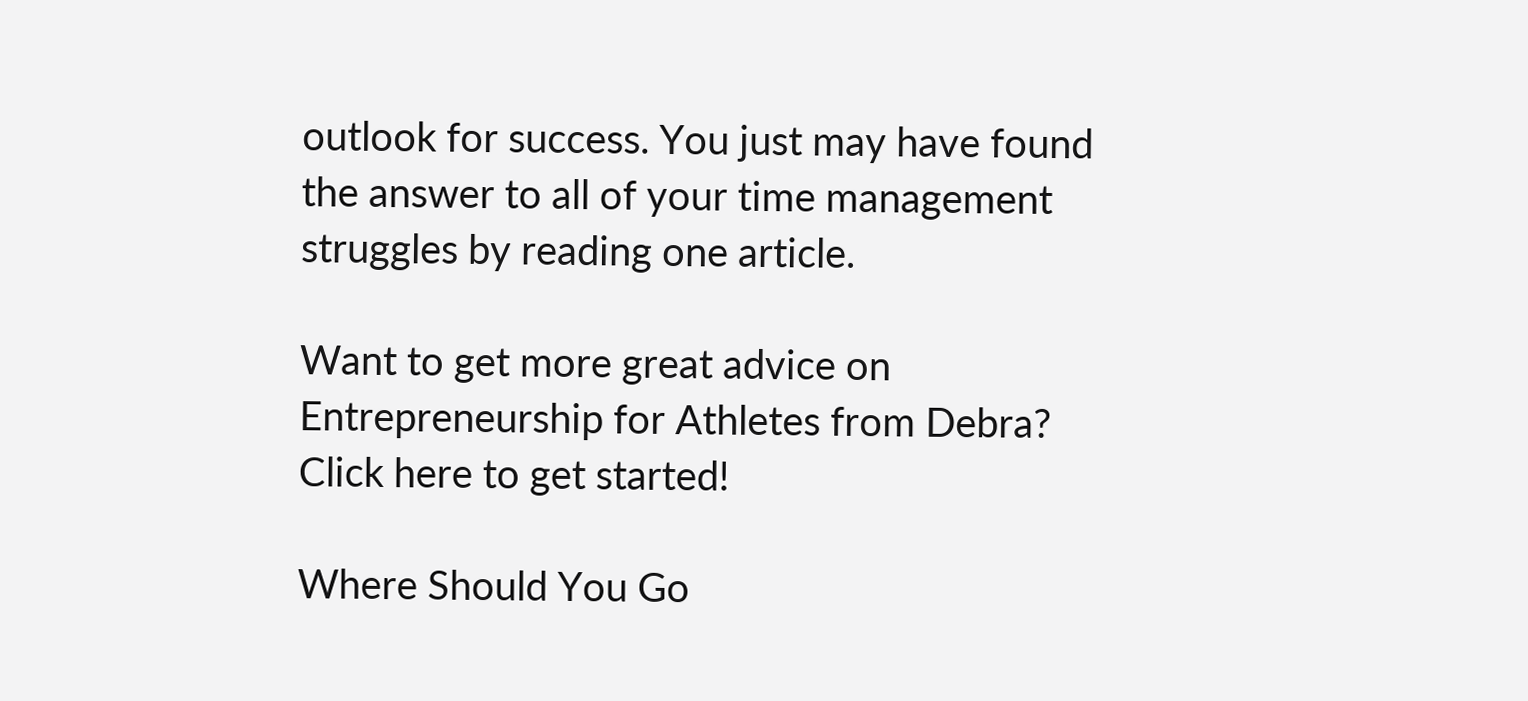outlook for success. You just may have found the answer to all of your time management struggles by reading one article.

Want to get more great advice on Entrepreneurship for Athletes from Debra? Click here to get started!

Where Should You Go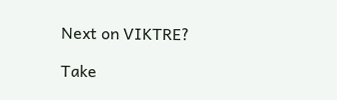Next on VIKTRE?

Take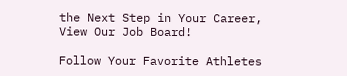the Next Step in Your Career, View Our Job Board!

Follow Your Favorite Athletes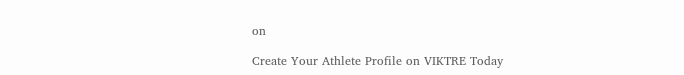on

Create Your Athlete Profile on VIKTRE Today